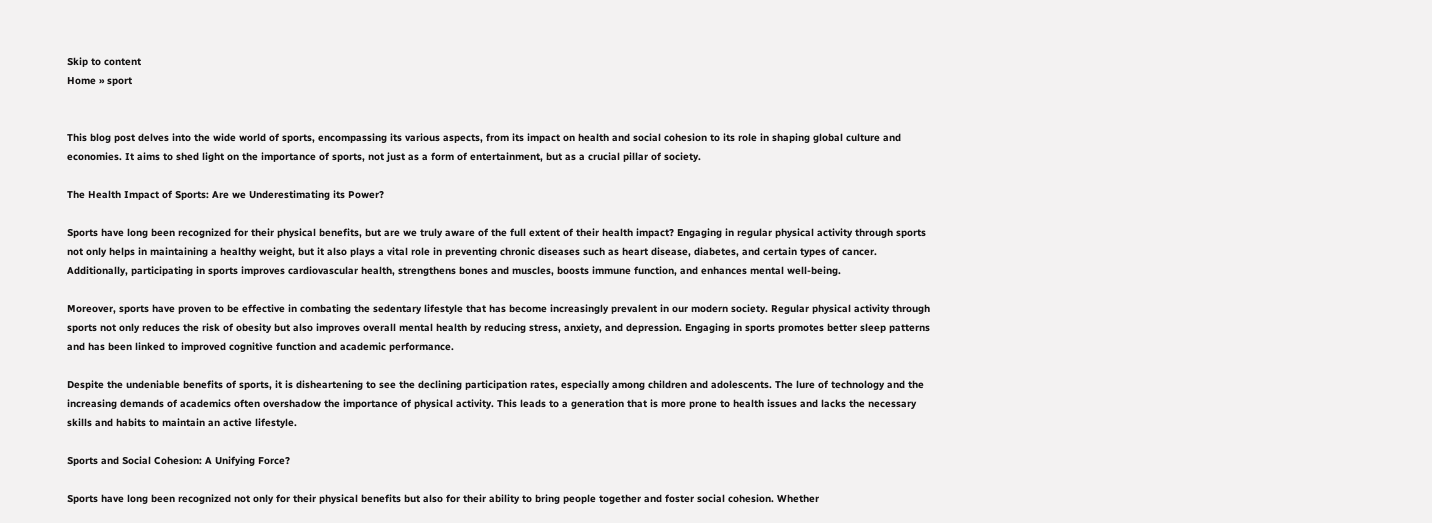Skip to content
Home » sport


This blog post delves into the wide world of sports, encompassing its various aspects, from its impact on health and social cohesion to its role in shaping global culture and economies. It aims to shed light on the importance of sports, not just as a form of entertainment, but as a crucial pillar of society.

The Health Impact of Sports: Are we Underestimating its Power?

Sports have long been recognized for their physical benefits, but are we truly aware of the full extent of their health impact? Engaging in regular physical activity through sports not only helps in maintaining a healthy weight, but it also plays a vital role in preventing chronic diseases such as heart disease, diabetes, and certain types of cancer. Additionally, participating in sports improves cardiovascular health, strengthens bones and muscles, boosts immune function, and enhances mental well-being.

Moreover, sports have proven to be effective in combating the sedentary lifestyle that has become increasingly prevalent in our modern society. Regular physical activity through sports not only reduces the risk of obesity but also improves overall mental health by reducing stress, anxiety, and depression. Engaging in sports promotes better sleep patterns and has been linked to improved cognitive function and academic performance.

Despite the undeniable benefits of sports, it is disheartening to see the declining participation rates, especially among children and adolescents. The lure of technology and the increasing demands of academics often overshadow the importance of physical activity. This leads to a generation that is more prone to health issues and lacks the necessary skills and habits to maintain an active lifestyle.

Sports and Social Cohesion: A Unifying Force?

Sports have long been recognized not only for their physical benefits but also for their ability to bring people together and foster social cohesion. Whether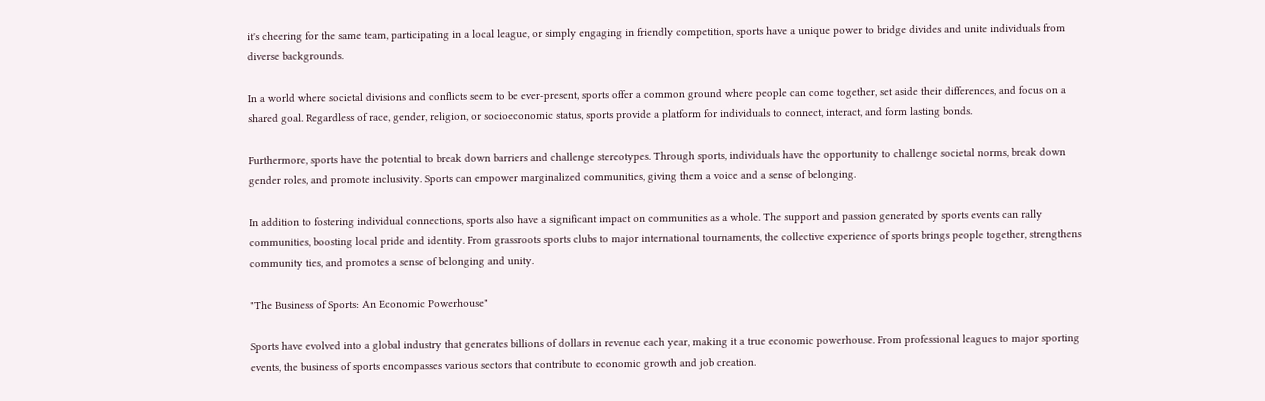it's cheering for the same team, participating in a local league, or simply engaging in friendly competition, sports have a unique power to bridge divides and unite individuals from diverse backgrounds.

In a world where societal divisions and conflicts seem to be ever-present, sports offer a common ground where people can come together, set aside their differences, and focus on a shared goal. Regardless of race, gender, religion, or socioeconomic status, sports provide a platform for individuals to connect, interact, and form lasting bonds.

Furthermore, sports have the potential to break down barriers and challenge stereotypes. Through sports, individuals have the opportunity to challenge societal norms, break down gender roles, and promote inclusivity. Sports can empower marginalized communities, giving them a voice and a sense of belonging.

In addition to fostering individual connections, sports also have a significant impact on communities as a whole. The support and passion generated by sports events can rally communities, boosting local pride and identity. From grassroots sports clubs to major international tournaments, the collective experience of sports brings people together, strengthens community ties, and promotes a sense of belonging and unity.

"The Business of Sports: An Economic Powerhouse"

Sports have evolved into a global industry that generates billions of dollars in revenue each year, making it a true economic powerhouse. From professional leagues to major sporting events, the business of sports encompasses various sectors that contribute to economic growth and job creation.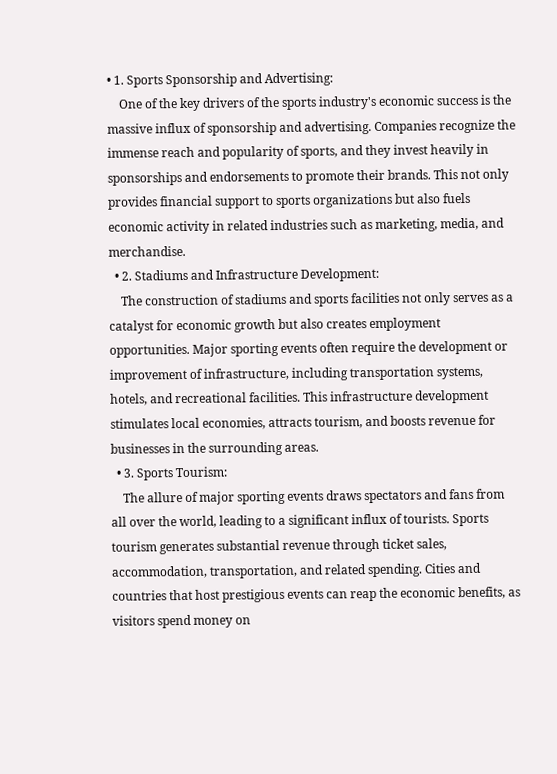• 1. Sports Sponsorship and Advertising:
    One of the key drivers of the sports industry's economic success is the massive influx of sponsorship and advertising. Companies recognize the immense reach and popularity of sports, and they invest heavily in sponsorships and endorsements to promote their brands. This not only provides financial support to sports organizations but also fuels economic activity in related industries such as marketing, media, and merchandise.
  • 2. Stadiums and Infrastructure Development:
    The construction of stadiums and sports facilities not only serves as a catalyst for economic growth but also creates employment opportunities. Major sporting events often require the development or improvement of infrastructure, including transportation systems, hotels, and recreational facilities. This infrastructure development stimulates local economies, attracts tourism, and boosts revenue for businesses in the surrounding areas.
  • 3. Sports Tourism:
    The allure of major sporting events draws spectators and fans from all over the world, leading to a significant influx of tourists. Sports tourism generates substantial revenue through ticket sales, accommodation, transportation, and related spending. Cities and countries that host prestigious events can reap the economic benefits, as visitors spend money on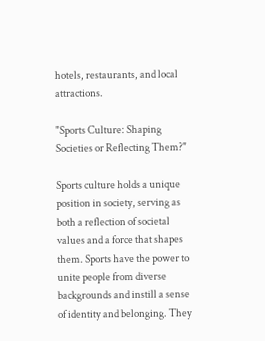hotels, restaurants, and local attractions.

"Sports Culture: Shaping Societies or Reflecting Them?"

Sports culture holds a unique position in society, serving as both a reflection of societal values and a force that shapes them. Sports have the power to unite people from diverse backgrounds and instill a sense of identity and belonging. They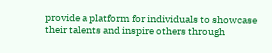provide a platform for individuals to showcase their talents and inspire others through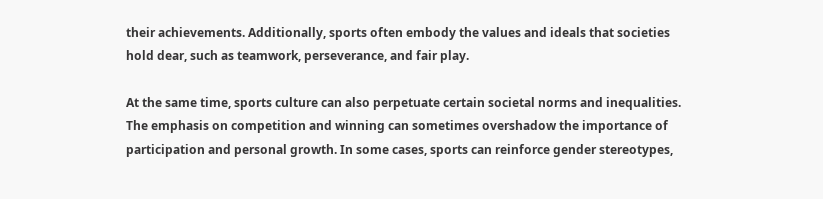their achievements. Additionally, sports often embody the values and ideals that societies hold dear, such as teamwork, perseverance, and fair play.

At the same time, sports culture can also perpetuate certain societal norms and inequalities. The emphasis on competition and winning can sometimes overshadow the importance of participation and personal growth. In some cases, sports can reinforce gender stereotypes,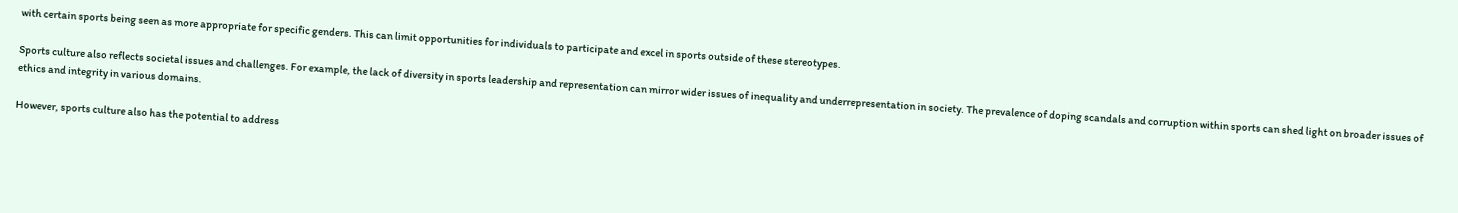with certain sports being seen as more appropriate for specific genders. This can limit opportunities for individuals to participate and excel in sports outside of these stereotypes.

Sports culture also reflects societal issues and challenges. For example, the lack of diversity in sports leadership and representation can mirror wider issues of inequality and underrepresentation in society. The prevalence of doping scandals and corruption within sports can shed light on broader issues of ethics and integrity in various domains.

However, sports culture also has the potential to address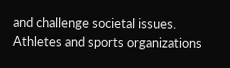and challenge societal issues. Athletes and sports organizations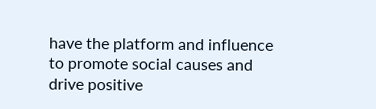have the platform and influence to promote social causes and drive positive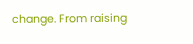change. From raising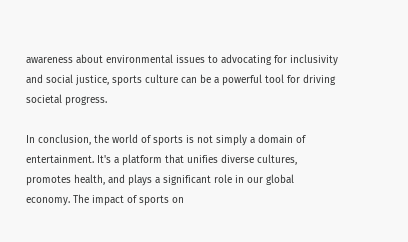awareness about environmental issues to advocating for inclusivity and social justice, sports culture can be a powerful tool for driving societal progress.

In conclusion, the world of sports is not simply a domain of entertainment. It's a platform that unifies diverse cultures, promotes health, and plays a significant role in our global economy. The impact of sports on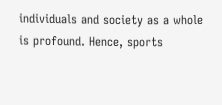individuals and society as a whole is profound. Hence, sports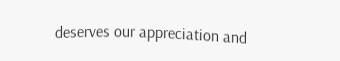deserves our appreciation and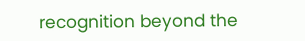recognition beyond the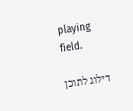playing field.

דילוג לתוכן